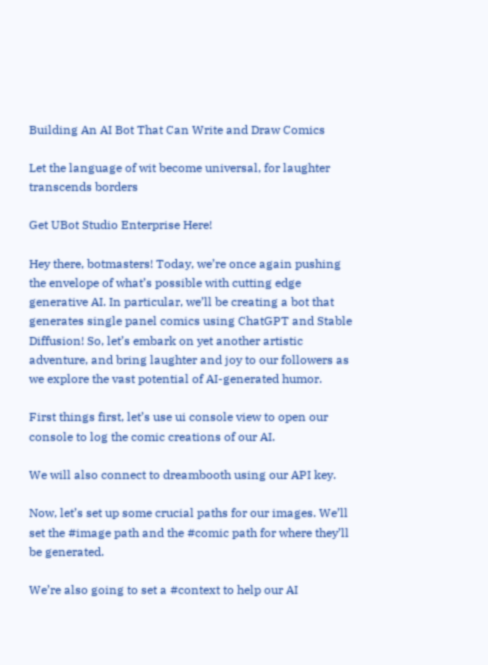Building An AI Bot That Can Write and Draw Comics

Let the language of wit become universal, for laughter transcends borders

Get UBot Studio Enterprise Here!

Hey there, botmasters! Today, we’re once again pushing the envelope of what’s possible with cutting edge generative AI. In particular, we’ll be creating a bot that generates single panel comics using ChatGPT and Stable Diffusion! So, let’s embark on yet another artistic adventure, and bring laughter and joy to our followers as we explore the vast potential of AI-generated humor.

First things first, let’s use ui console view to open our console to log the comic creations of our AI.

We will also connect to dreambooth using our API key.

Now, let’s set up some crucial paths for our images. We’ll set the #image path and the #comic path for where they’ll be generated.

We’re also going to set a #context to help our AI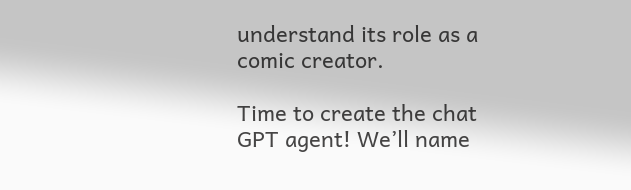understand its role as a comic creator.

Time to create the chat GPT agent! We’ll name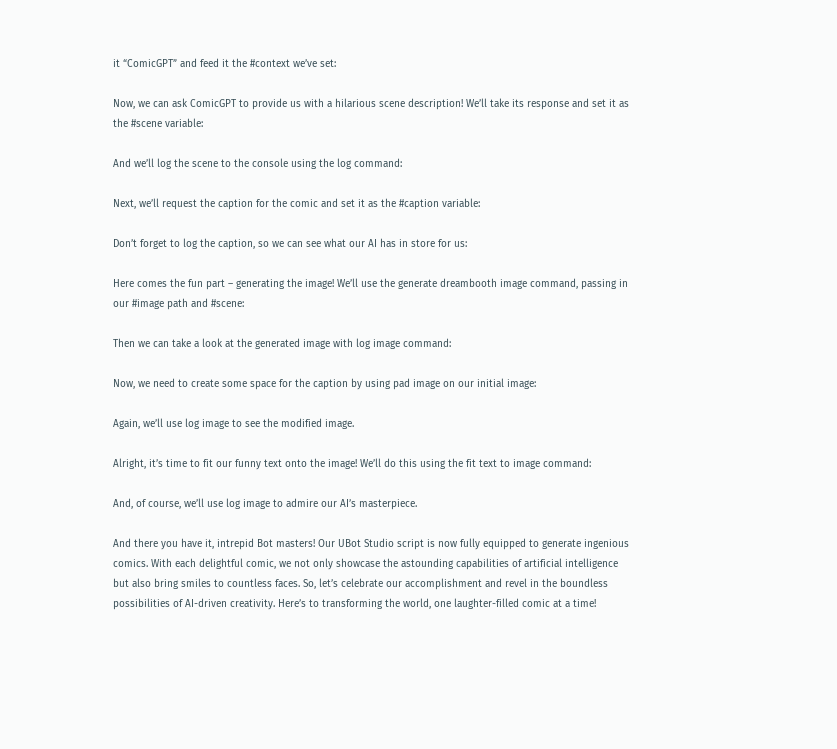it “ComicGPT” and feed it the #context we’ve set:

Now, we can ask ComicGPT to provide us with a hilarious scene description! We’ll take its response and set it as the #scene variable:

And we’ll log the scene to the console using the log command:

Next, we’ll request the caption for the comic and set it as the #caption variable:

Don’t forget to log the caption, so we can see what our AI has in store for us:

Here comes the fun part – generating the image! We’ll use the generate dreambooth image command, passing in our #image path and #scene:

Then we can take a look at the generated image with log image command:

Now, we need to create some space for the caption by using pad image on our initial image:

Again, we’ll use log image to see the modified image.

Alright, it’s time to fit our funny text onto the image! We’ll do this using the fit text to image command:

And, of course, we’ll use log image to admire our AI’s masterpiece.

And there you have it, intrepid Bot masters! Our UBot Studio script is now fully equipped to generate ingenious comics. With each delightful comic, we not only showcase the astounding capabilities of artificial intelligence but also bring smiles to countless faces. So, let’s celebrate our accomplishment and revel in the boundless possibilities of AI-driven creativity. Here’s to transforming the world, one laughter-filled comic at a time!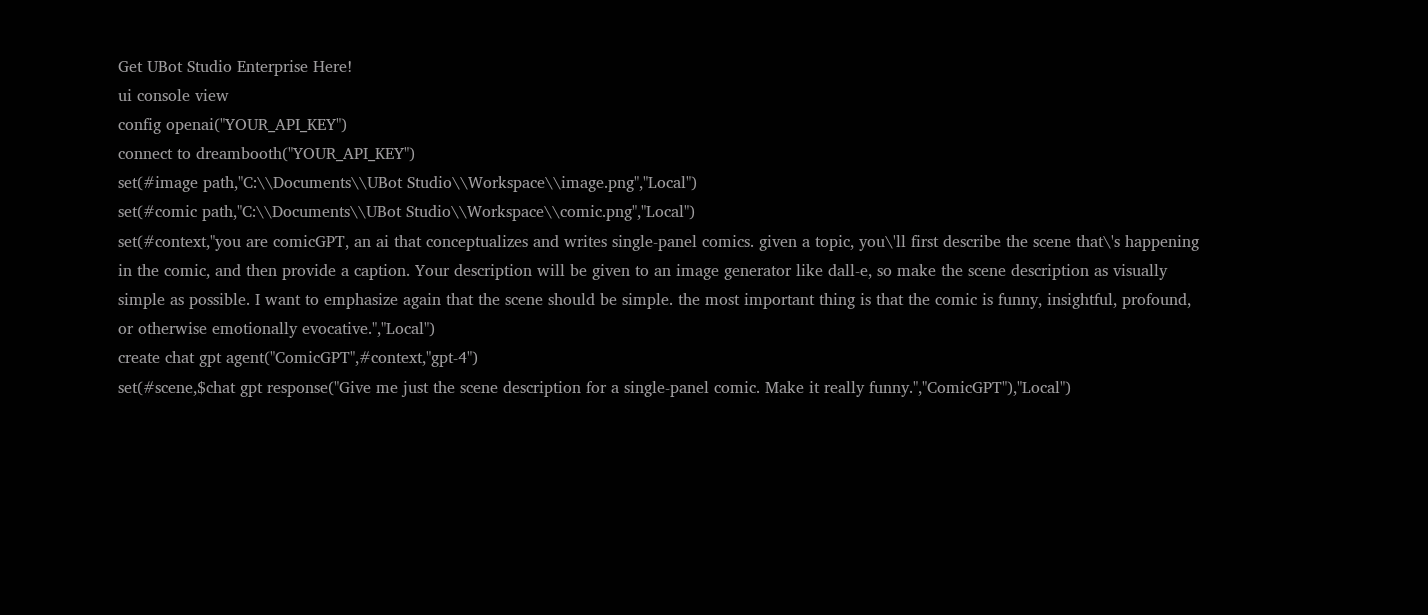Get UBot Studio Enterprise Here!
ui console view
config openai("YOUR_API_KEY")
connect to dreambooth("YOUR_API_KEY")
set(#image path,"C:\\Documents\\UBot Studio\\Workspace\\image.png","Local")
set(#comic path,"C:\\Documents\\UBot Studio\\Workspace\\comic.png","Local")
set(#context,"you are comicGPT, an ai that conceptualizes and writes single-panel comics. given a topic, you\'ll first describe the scene that\'s happening in the comic, and then provide a caption. Your description will be given to an image generator like dall-e, so make the scene description as visually simple as possible. I want to emphasize again that the scene should be simple. the most important thing is that the comic is funny, insightful, profound, or otherwise emotionally evocative.","Local")
create chat gpt agent("ComicGPT",#context,"gpt-4")
set(#scene,$chat gpt response("Give me just the scene description for a single-panel comic. Make it really funny.","ComicGPT"),"Local")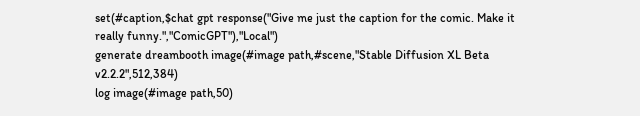set(#caption,$chat gpt response("Give me just the caption for the comic. Make it really funny.","ComicGPT"),"Local")
generate dreambooth image(#image path,#scene,"Stable Diffusion XL Beta v2.2.2",512,384)
log image(#image path,50)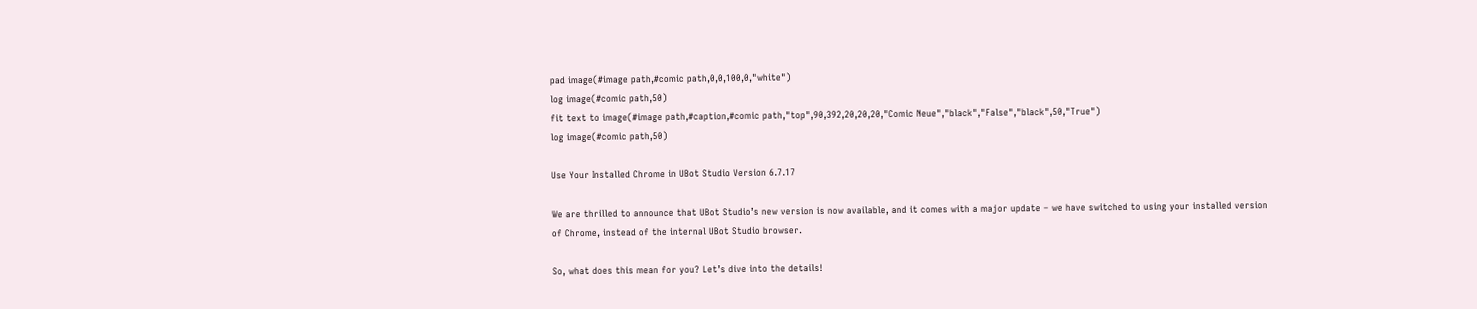pad image(#image path,#comic path,0,0,100,0,"white")
log image(#comic path,50)
fit text to image(#image path,#caption,#comic path,"top",90,392,20,20,20,"Comic Neue","black","False","black",50,"True")
log image(#comic path,50)

Use Your Installed Chrome in UBot Studio Version 6.7.17

We are thrilled to announce that UBot Studio’s new version is now available, and it comes with a major update – we have switched to using your installed version of Chrome, instead of the internal UBot Studio browser.

So, what does this mean for you? Let’s dive into the details!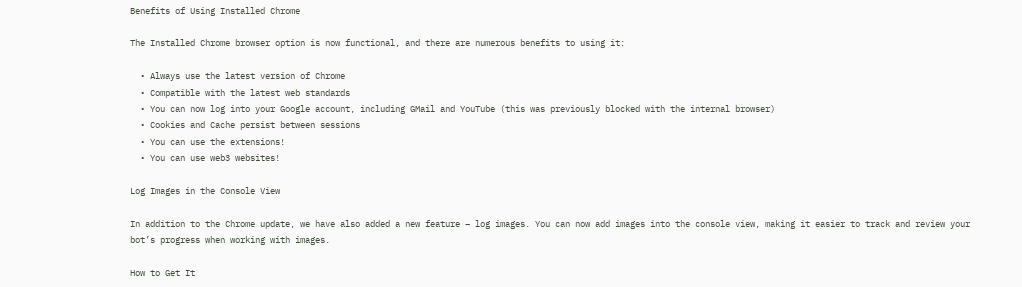Benefits of Using Installed Chrome

The Installed Chrome browser option is now functional, and there are numerous benefits to using it:

  • Always use the latest version of Chrome
  • Compatible with the latest web standards
  • You can now log into your Google account, including GMail and YouTube (this was previously blocked with the internal browser)
  • Cookies and Cache persist between sessions
  • You can use the extensions!
  • You can use web3 websites!

Log Images in the Console View

In addition to the Chrome update, we have also added a new feature – log images. You can now add images into the console view, making it easier to track and review your bot’s progress when working with images.

How to Get It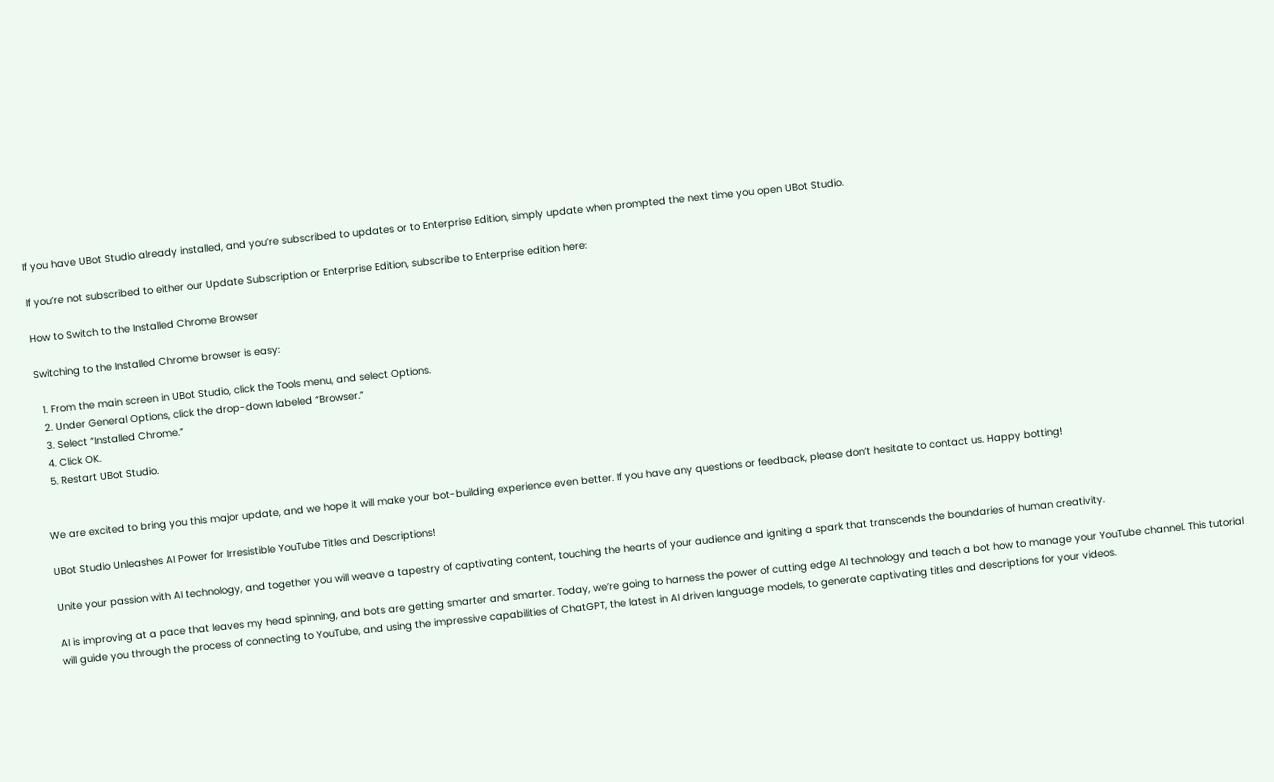If you have UBot Studio already installed, and you’re subscribed to updates or to Enterprise Edition, simply update when prompted the next time you open UBot Studio.

If you’re not subscribed to either our Update Subscription or Enterprise Edition, subscribe to Enterprise edition here:

How to Switch to the Installed Chrome Browser

Switching to the Installed Chrome browser is easy:

  1. From the main screen in UBot Studio, click the Tools menu, and select Options.
  2. Under General Options, click the drop-down labeled “Browser.”
  3. Select “Installed Chrome.”
  4. Click OK.
  5. Restart UBot Studio.


We are excited to bring you this major update, and we hope it will make your bot-building experience even better. If you have any questions or feedback, please don’t hesitate to contact us. Happy botting!

UBot Studio Unleashes AI Power for Irresistible YouTube Titles and Descriptions!

Unite your passion with AI technology, and together you will weave a tapestry of captivating content, touching the hearts of your audience and igniting a spark that transcends the boundaries of human creativity.

AI is improving at a pace that leaves my head spinning, and bots are getting smarter and smarter. Today, we’re going to harness the power of cutting edge AI technology and teach a bot how to manage your YouTube channel. This tutorial will guide you through the process of connecting to YouTube, and using the impressive capabilities of ChatGPT, the latest in AI driven language models, to generate captivating titles and descriptions for your videos.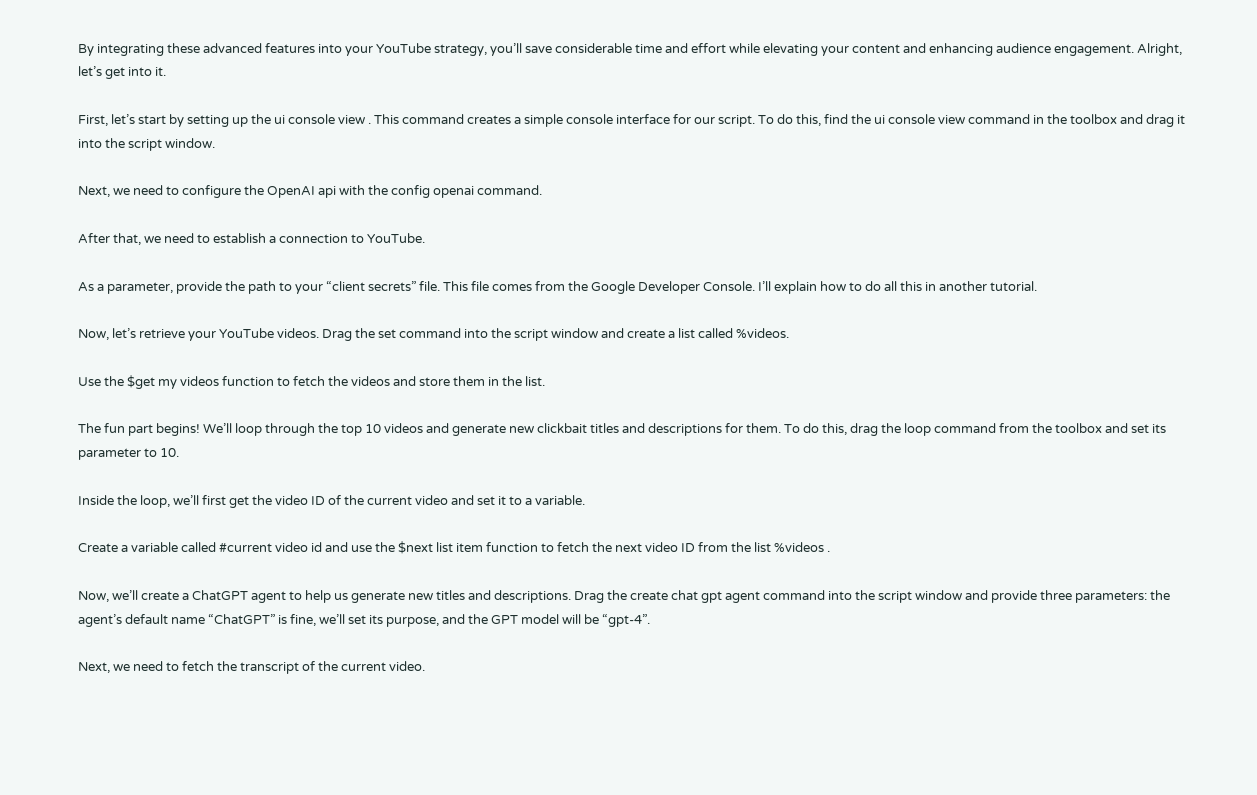By integrating these advanced features into your YouTube strategy, you’ll save considerable time and effort while elevating your content and enhancing audience engagement. Alright, let’s get into it.

First, let’s start by setting up the ui console view . This command creates a simple console interface for our script. To do this, find the ui console view command in the toolbox and drag it into the script window.

Next, we need to configure the OpenAI api with the config openai command.

After that, we need to establish a connection to YouTube.

As a parameter, provide the path to your “client secrets” file. This file comes from the Google Developer Console. I’ll explain how to do all this in another tutorial.

Now, let’s retrieve your YouTube videos. Drag the set command into the script window and create a list called %videos.

Use the $get my videos function to fetch the videos and store them in the list.

The fun part begins! We’ll loop through the top 10 videos and generate new clickbait titles and descriptions for them. To do this, drag the loop command from the toolbox and set its parameter to 10.

Inside the loop, we’ll first get the video ID of the current video and set it to a variable.

Create a variable called #current video id and use the $next list item function to fetch the next video ID from the list %videos .

Now, we’ll create a ChatGPT agent to help us generate new titles and descriptions. Drag the create chat gpt agent command into the script window and provide three parameters: the agent’s default name “ChatGPT” is fine, we’ll set its purpose, and the GPT model will be “gpt-4”.

Next, we need to fetch the transcript of the current video.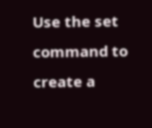Use the set command to create a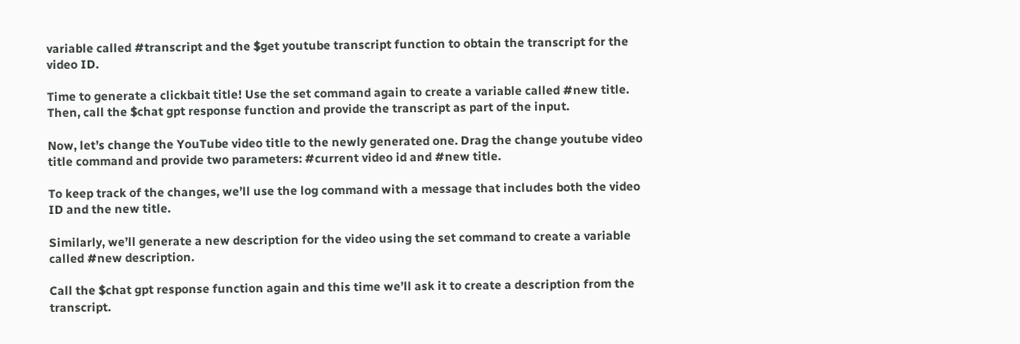variable called #transcript and the $get youtube transcript function to obtain the transcript for the video ID.

Time to generate a clickbait title! Use the set command again to create a variable called #new title. Then, call the $chat gpt response function and provide the transcript as part of the input.

Now, let’s change the YouTube video title to the newly generated one. Drag the change youtube video title command and provide two parameters: #current video id and #new title.

To keep track of the changes, we’ll use the log command with a message that includes both the video ID and the new title.

Similarly, we’ll generate a new description for the video using the set command to create a variable called #new description.

Call the $chat gpt response function again and this time we’ll ask it to create a description from the transcript.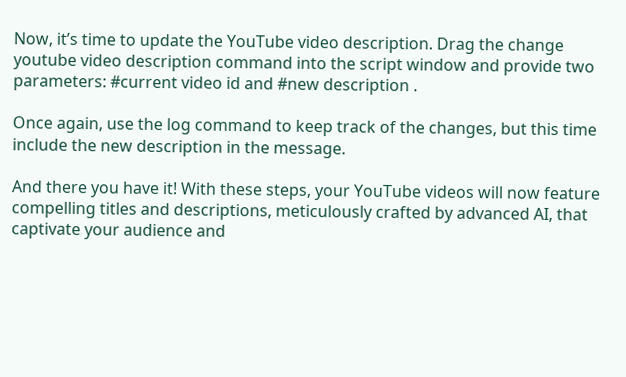Now, it’s time to update the YouTube video description. Drag the change youtube video description command into the script window and provide two parameters: #current video id and #new description .

Once again, use the log command to keep track of the changes, but this time include the new description in the message.

And there you have it! With these steps, your YouTube videos will now feature compelling titles and descriptions, meticulously crafted by advanced AI, that captivate your audience and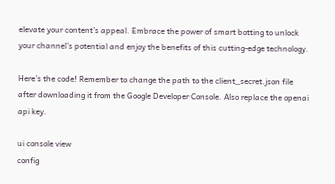elevate your content’s appeal. Embrace the power of smart botting to unlock your channel’s potential and enjoy the benefits of this cutting-edge technology.

Here’s the code! Remember to change the path to the client_secret.json file after downloading it from the Google Developer Console. Also replace the openai api key.

ui console view
config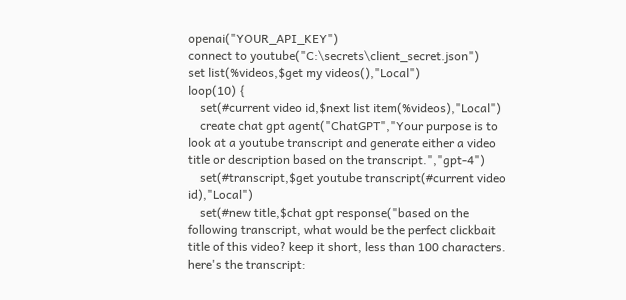openai("YOUR_API_KEY")
connect to youtube("C:\secrets\client_secret.json")
set list(%videos,$get my videos(),"Local")
loop(10) {
    set(#current video id,$next list item(%videos),"Local")
    create chat gpt agent("ChatGPT","Your purpose is to look at a youtube transcript and generate either a video title or description based on the transcript.","gpt-4")
    set(#transcript,$get youtube transcript(#current video id),"Local")
    set(#new title,$chat gpt response("based on the following transcript, what would be the perfect clickbait title of this video? keep it short, less than 100 characters. here's the transcript: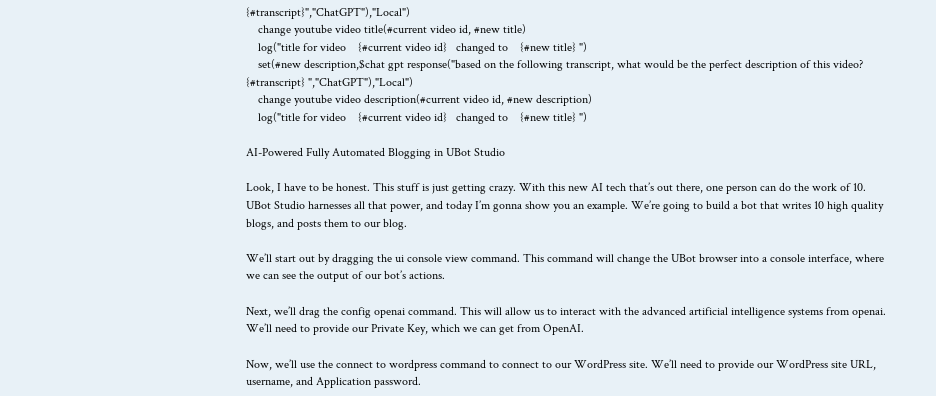{#transcript}","ChatGPT"),"Local")
    change youtube video title(#current video id, #new title)
    log("title for video    {#current video id}   changed to    {#new title} ")
    set(#new description,$chat gpt response("based on the following transcript, what would be the perfect description of this video?     {#transcript} ","ChatGPT"),"Local")
    change youtube video description(#current video id, #new description)
    log("title for video    {#current video id}   changed to    {#new title} ")

AI-Powered Fully Automated Blogging in UBot Studio

Look, I have to be honest. This stuff is just getting crazy. With this new AI tech that’s out there, one person can do the work of 10. UBot Studio harnesses all that power, and today I’m gonna show you an example. We’re going to build a bot that writes 10 high quality blogs, and posts them to our blog.

We’ll start out by dragging the ui console view command. This command will change the UBot browser into a console interface, where we can see the output of our bot’s actions.

Next, we’ll drag the config openai command. This will allow us to interact with the advanced artificial intelligence systems from openai. We’ll need to provide our Private Key, which we can get from OpenAI.

Now, we’ll use the connect to wordpress command to connect to our WordPress site. We’ll need to provide our WordPress site URL, username, and Application password.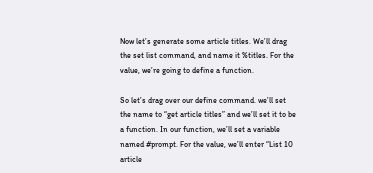Now let’s generate some article titles. We’ll drag the set list command, and name it %titles. For the value, we’re going to define a function.

So let’s drag over our define command. we’ll set the name to “get article titles” and we’ll set it to be a function. In our function, we’ll set a variable named #prompt. For the value, we’ll enter “List 10 article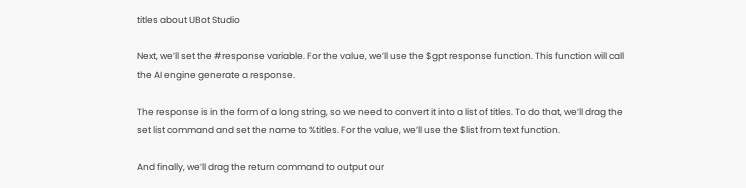titles about UBot Studio

Next, we’ll set the #response variable. For the value, we’ll use the $gpt response function. This function will call the AI engine generate a response.

The response is in the form of a long string, so we need to convert it into a list of titles. To do that, we’ll drag the set list command and set the name to %titles. For the value, we’ll use the $list from text function.

And finally, we’ll drag the return command to output our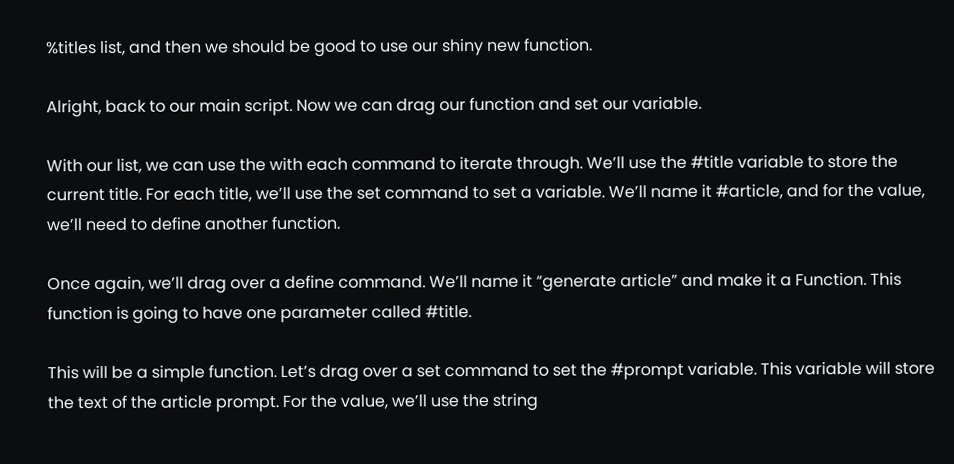%titles list, and then we should be good to use our shiny new function.

Alright, back to our main script. Now we can drag our function and set our variable.

With our list, we can use the with each command to iterate through. We’ll use the #title variable to store the current title. For each title, we’ll use the set command to set a variable. We’ll name it #article, and for the value, we’ll need to define another function.

Once again, we’ll drag over a define command. We’ll name it “generate article” and make it a Function. This function is going to have one parameter called #title.

This will be a simple function. Let’s drag over a set command to set the #prompt variable. This variable will store the text of the article prompt. For the value, we’ll use the string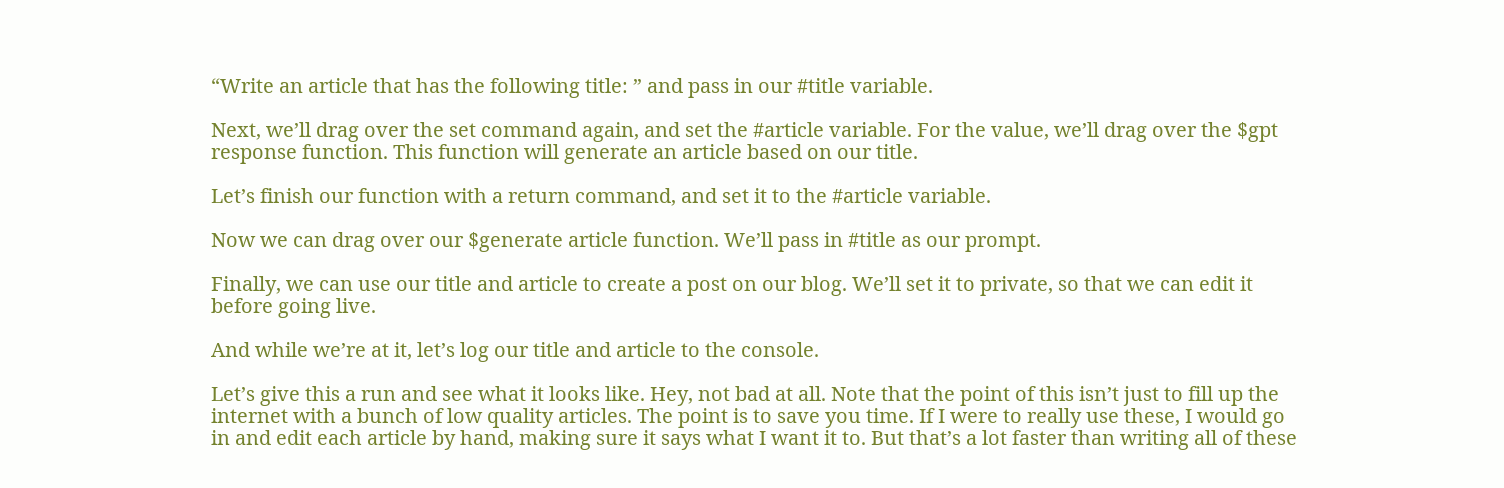“Write an article that has the following title: ” and pass in our #title variable.

Next, we’ll drag over the set command again, and set the #article variable. For the value, we’ll drag over the $gpt response function. This function will generate an article based on our title.

Let’s finish our function with a return command, and set it to the #article variable.

Now we can drag over our $generate article function. We’ll pass in #title as our prompt.

Finally, we can use our title and article to create a post on our blog. We’ll set it to private, so that we can edit it before going live.

And while we’re at it, let’s log our title and article to the console.

Let’s give this a run and see what it looks like. Hey, not bad at all. Note that the point of this isn’t just to fill up the internet with a bunch of low quality articles. The point is to save you time. If I were to really use these, I would go in and edit each article by hand, making sure it says what I want it to. But that’s a lot faster than writing all of these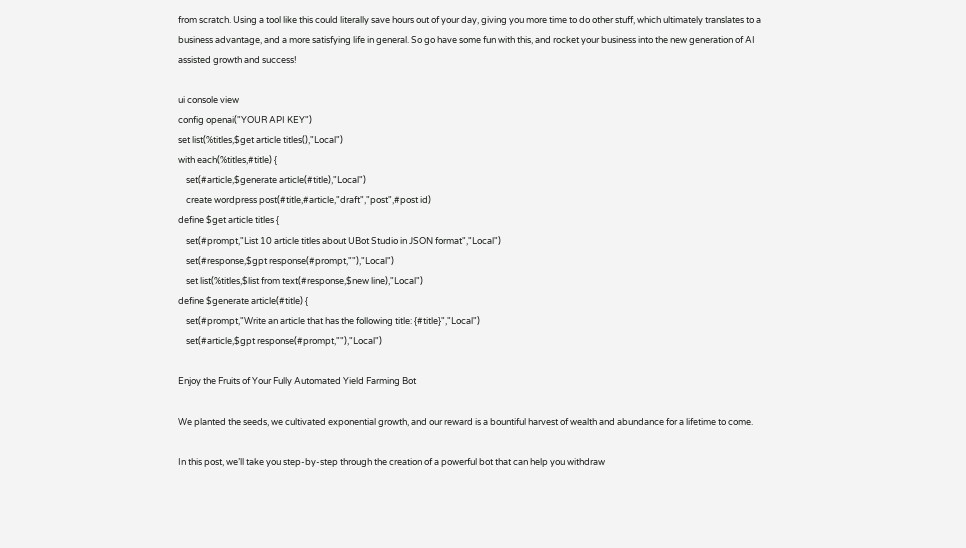from scratch. Using a tool like this could literally save hours out of your day, giving you more time to do other stuff, which ultimately translates to a business advantage, and a more satisfying life in general. So go have some fun with this, and rocket your business into the new generation of AI assisted growth and success!

ui console view
config openai("YOUR API KEY")
set list(%titles,$get article titles(),"Local")
with each(%titles,#title) {
    set(#article,$generate article(#title),"Local")
    create wordpress post(#title,#article,"draft","post",#post id)
define $get article titles {
    set(#prompt,"List 10 article titles about UBot Studio in JSON format","Local")
    set(#response,$gpt response(#prompt,""),"Local")
    set list(%titles,$list from text(#response,$new line),"Local")
define $generate article(#title) {
    set(#prompt,"Write an article that has the following title: {#title}","Local")
    set(#article,$gpt response(#prompt,""),"Local")

Enjoy the Fruits of Your Fully Automated Yield Farming Bot

We planted the seeds, we cultivated exponential growth, and our reward is a bountiful harvest of wealth and abundance for a lifetime to come.

In this post, we’ll take you step-by-step through the creation of a powerful bot that can help you withdraw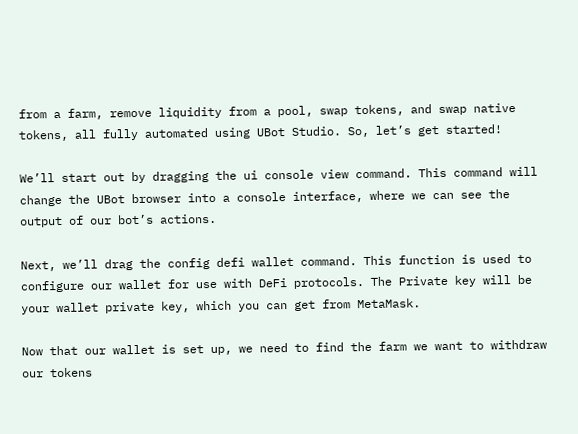from a farm, remove liquidity from a pool, swap tokens, and swap native tokens, all fully automated using UBot Studio. So, let’s get started!

We’ll start out by dragging the ui console view command. This command will change the UBot browser into a console interface, where we can see the output of our bot’s actions.

Next, we’ll drag the config defi wallet command. This function is used to configure our wallet for use with DeFi protocols. The Private key will be your wallet private key, which you can get from MetaMask.

Now that our wallet is set up, we need to find the farm we want to withdraw our tokens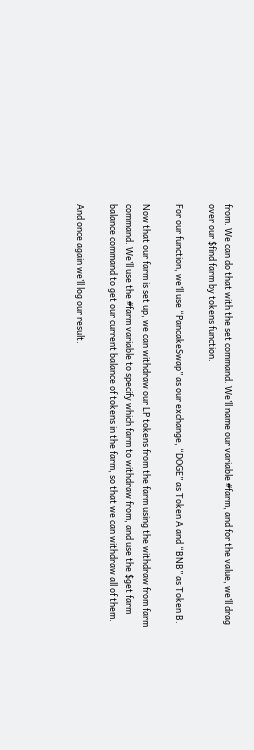from. We can do that with the set command. We’ll name our variable #farm, and for the value, we’ll drag over our $find farm by tokens function.

For our function, we’ll use “PancakeSwap” as our exchange, “DOGE” as Token A and “BNB” as Token B.

Now that our farm is set up, we can withdraw our LP tokens from the farm using the withdraw from farm command. We’ll use the #farm variable to specify which farm to withdraw from, and use the $get farm balance command to get our current balance of tokens in the farm, so that we can withdraw all of them.

And once again we’ll log our result.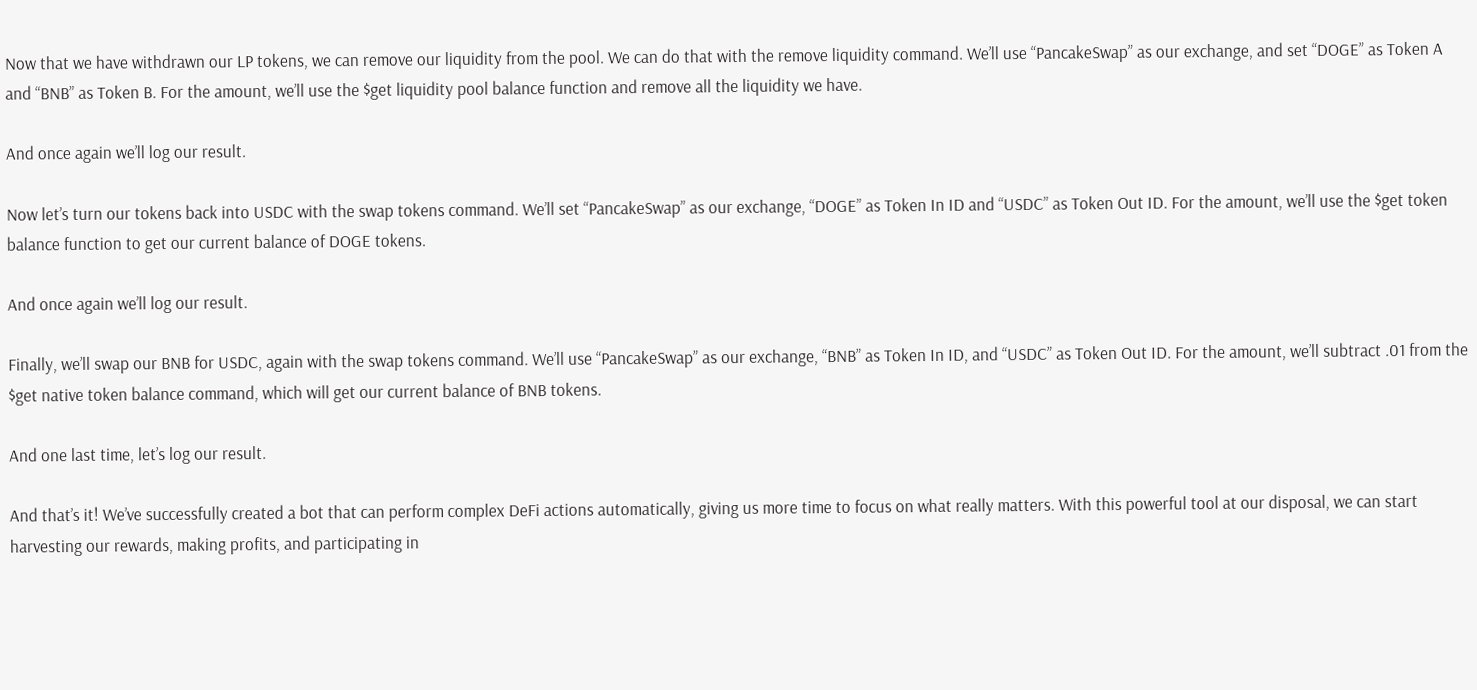Now that we have withdrawn our LP tokens, we can remove our liquidity from the pool. We can do that with the remove liquidity command. We’ll use “PancakeSwap” as our exchange, and set “DOGE” as Token A and “BNB” as Token B. For the amount, we’ll use the $get liquidity pool balance function and remove all the liquidity we have.

And once again we’ll log our result.

Now let’s turn our tokens back into USDC with the swap tokens command. We’ll set “PancakeSwap” as our exchange, “DOGE” as Token In ID and “USDC” as Token Out ID. For the amount, we’ll use the $get token balance function to get our current balance of DOGE tokens.

And once again we’ll log our result.

Finally, we’ll swap our BNB for USDC, again with the swap tokens command. We’ll use “PancakeSwap” as our exchange, “BNB” as Token In ID, and “USDC” as Token Out ID. For the amount, we’ll subtract .01 from the $get native token balance command, which will get our current balance of BNB tokens.

And one last time, let’s log our result.

And that’s it! We’ve successfully created a bot that can perform complex DeFi actions automatically, giving us more time to focus on what really matters. With this powerful tool at our disposal, we can start harvesting our rewards, making profits, and participating in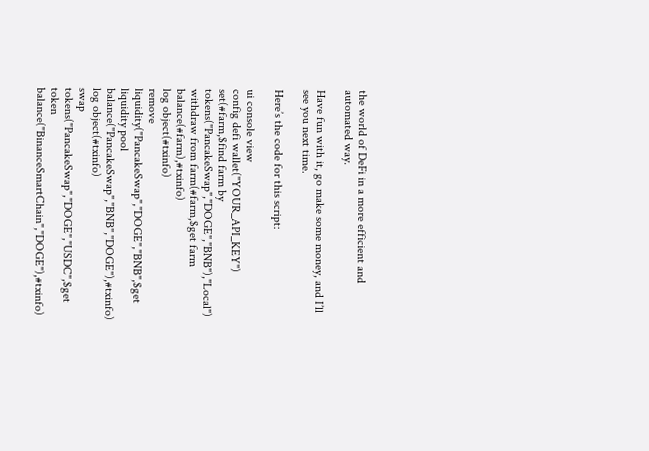the world of DeFi in a more efficient and automated way.

Have fun with it, go make some money, and I’ll see you next time.

Here’s the code for this script:

ui console view
config defi wallet("YOUR_API_KEY")
set(#farm,$find farm by tokens("PancakeSwap","DOGE","BNB"),"Local")
withdraw from farm(#farm,$get farm balance(#farm),#txinfo)
log object(#txinfo)
remove liquidity("PancakeSwap","DOGE","BNB",$get liquidity pool balance("PancakeSwap","BNB","DOGE"),#txinfo)
log object(#txinfo)
swap tokens("PancakeSwap","DOGE","USDC",$get token balance("BinanceSmartChain","DOGE"),#txinfo)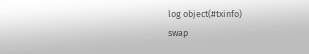log object(#txinfo)
swap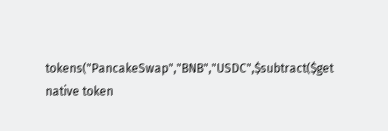tokens("PancakeSwap","BNB","USDC",$subtract($get native token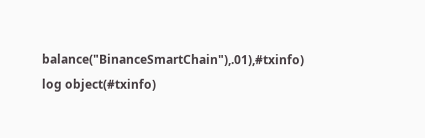balance("BinanceSmartChain"),.01),#txinfo)
log object(#txinfo)